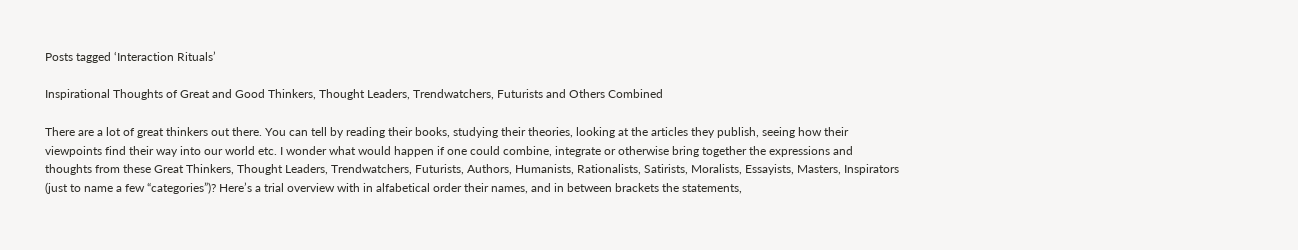Posts tagged ‘Interaction Rituals’

Inspirational Thoughts of Great and Good Thinkers, Thought Leaders, Trendwatchers, Futurists and Others Combined

There are a lot of great thinkers out there. You can tell by reading their books, studying their theories, looking at the articles they publish, seeing how their viewpoints find their way into our world etc. I wonder what would happen if one could combine, integrate or otherwise bring together the expressions and thoughts from these Great Thinkers, Thought Leaders, Trendwatchers, Futurists, Authors, Humanists, Rationalists, Satirists, Moralists, Essayists, Masters, Inspirators (just to name a few “categories”)? Here’s a trial overview with in alfabetical order their names, and in between brackets the statements,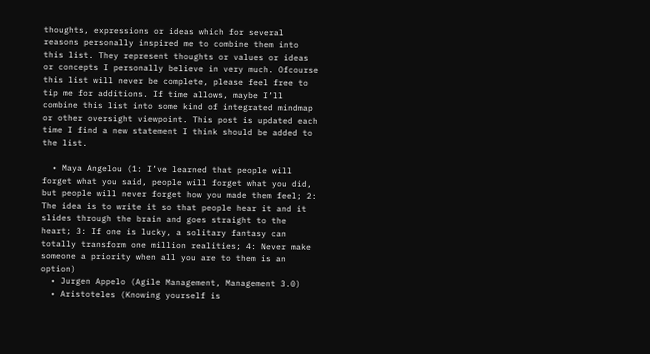thoughts, expressions or ideas which for several reasons personally inspired me to combine them into this list. They represent thoughts or values or ideas or concepts I personally believe in very much. Ofcourse this list will never be complete, please feel free to tip me for additions. If time allows, maybe I’ll combine this list into some kind of integrated mindmap or other oversight viewpoint. This post is updated each time I find a new statement I think should be added to the list.

  • Maya Angelou (1: I’ve learned that people will forget what you said, people will forget what you did, but people will never forget how you made them feel; 2: The idea is to write it so that people hear it and it slides through the brain and goes straight to the heart; 3: If one is lucky, a solitary fantasy can totally transform one million realities; 4: Never make someone a priority when all you are to them is an option)
  • Jurgen Appelo (Agile Management, Management 3.0)
  • Aristoteles (Knowing yourself is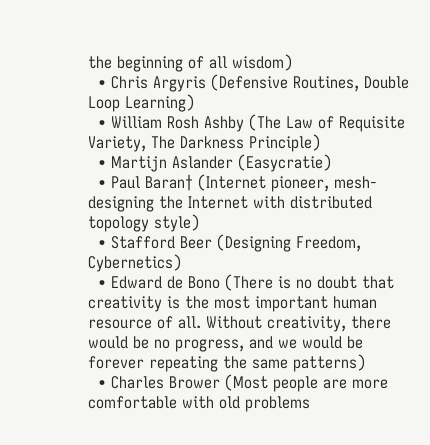the beginning of all wisdom)
  • Chris Argyris (Defensive Routines, Double Loop Learning)
  • William Rosh Ashby (The Law of Requisite Variety, The Darkness Principle)
  • Martijn Aslander (Easycratie)
  • Paul Baran† (Internet pioneer, mesh-designing the Internet with distributed topology style)
  • Stafford Beer (Designing Freedom, Cybernetics)
  • Edward de Bono (There is no doubt that creativity is the most important human resource of all. Without creativity, there would be no progress, and we would be forever repeating the same patterns)
  • Charles Brower (Most people are more comfortable with old problems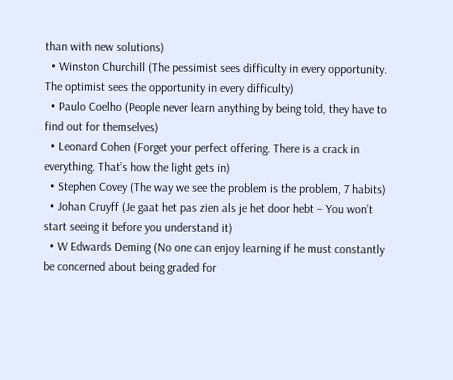than with new solutions)
  • Winston Churchill (The pessimist sees difficulty in every opportunity. The optimist sees the opportunity in every difficulty)
  • Paulo Coelho (People never learn anything by being told, they have to find out for themselves)
  • Leonard Cohen (Forget your perfect offering. There is a crack in everything. That’s how the light gets in)
  • Stephen Covey (The way we see the problem is the problem, 7 habits)
  • Johan Cruyff (Je gaat het pas zien als je het door hebt – You won’t start seeing it before you understand it)
  • W Edwards Deming (No one can enjoy learning if he must constantly be concerned about being graded for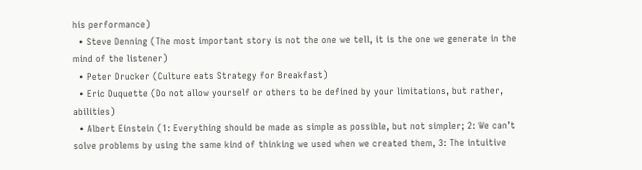his performance)
  • Steve Denning (The most important story is not the one we tell, it is the one we generate in the mind of the listener)
  • Peter Drucker (Culture eats Strategy for Breakfast)
  • Eric Duquette (Do not allow yourself or others to be defined by your limitations, but rather, abilities)
  • Albert Einstein (1: Everything should be made as simple as possible, but not simpler; 2: We can’t solve problems by using the same kind of thinking we used when we created them, 3: The intuitive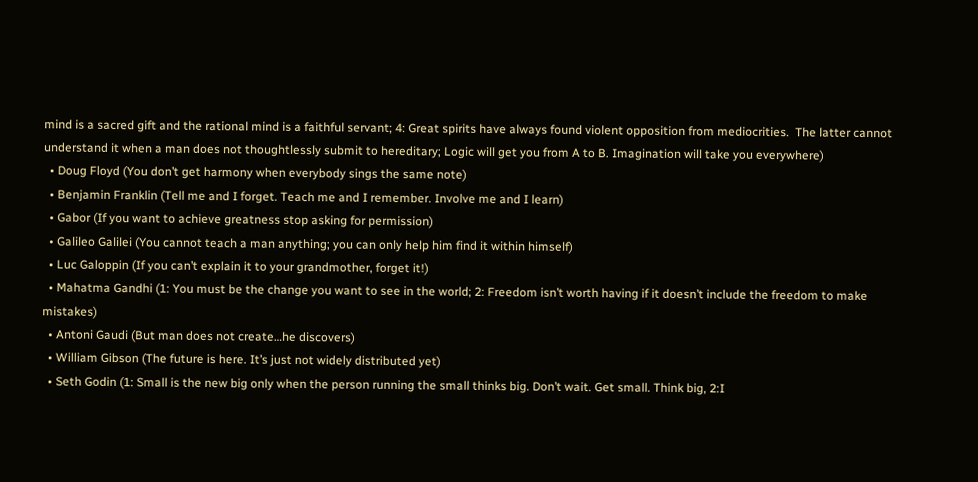mind is a sacred gift and the rational mind is a faithful servant; 4: Great spirits have always found violent opposition from mediocrities.  The latter cannot understand it when a man does not thoughtlessly submit to hereditary; Logic will get you from A to B. Imagination will take you everywhere)
  • Doug Floyd (You don’t get harmony when everybody sings the same note)
  • Benjamin Franklin (Tell me and I forget. Teach me and I remember. Involve me and I learn)
  • Gabor (If you want to achieve greatness stop asking for permission)
  • Galileo Galilei (You cannot teach a man anything; you can only help him find it within himself)
  • Luc Galoppin (If you can’t explain it to your grandmother, forget it!)
  • Mahatma Gandhi (1: You must be the change you want to see in the world; 2: Freedom isn’t worth having if it doesn’t include the freedom to make mistakes)
  • Antoni Gaudi (But man does not create…he discovers)
  • William Gibson (The future is here. It’s just not widely distributed yet)
  • Seth Godin (1: Small is the new big only when the person running the small thinks big. Don’t wait. Get small. Think big, 2:I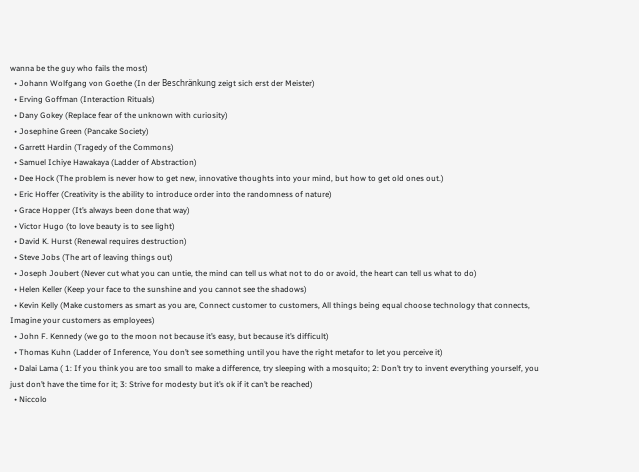wanna be the guy who fails the most)
  • Johann Wolfgang von Goethe (In der Beschränkung zeigt sich erst der Meister)
  • Erving Goffman (Interaction Rituals)
  • Dany Gokey (Replace fear of the unknown with curiosity)
  • Josephine Green (Pancake Society)
  • Garrett Hardin (Tragedy of the Commons)
  • Samuel Ichiye Hawakaya (Ladder of Abstraction)
  • Dee Hock (The problem is never how to get new, innovative thoughts into your mind, but how to get old ones out.)
  • Eric Hoffer (Creativity is the ability to introduce order into the randomness of nature)
  • Grace Hopper (It’s always been done that way)
  • Victor Hugo (to love beauty is to see light)
  • David K. Hurst (Renewal requires destruction)
  • Steve Jobs (The art of leaving things out)
  • Joseph Joubert (Never cut what you can untie, the mind can tell us what not to do or avoid, the heart can tell us what to do)
  • Helen Keller (Keep your face to the sunshine and you cannot see the shadows)
  • Kevin Kelly (Make customers as smart as you are, Connect customer to customers, All things being equal choose technology that connects, Imagine your customers as employees)
  • John F. Kennedy (we go to the moon not because it’s easy, but because it’s difficult)
  • Thomas Kuhn (Ladder of Inference, You don’t see something until you have the right metafor to let you perceive it)
  • Dalai Lama ( 1: If you think you are too small to make a difference, try sleeping with a mosquito; 2: Don’t try to invent everything yourself, you just don’t have the time for it; 3: Strive for modesty but it’s ok if it can’t be reached)
  • Niccolo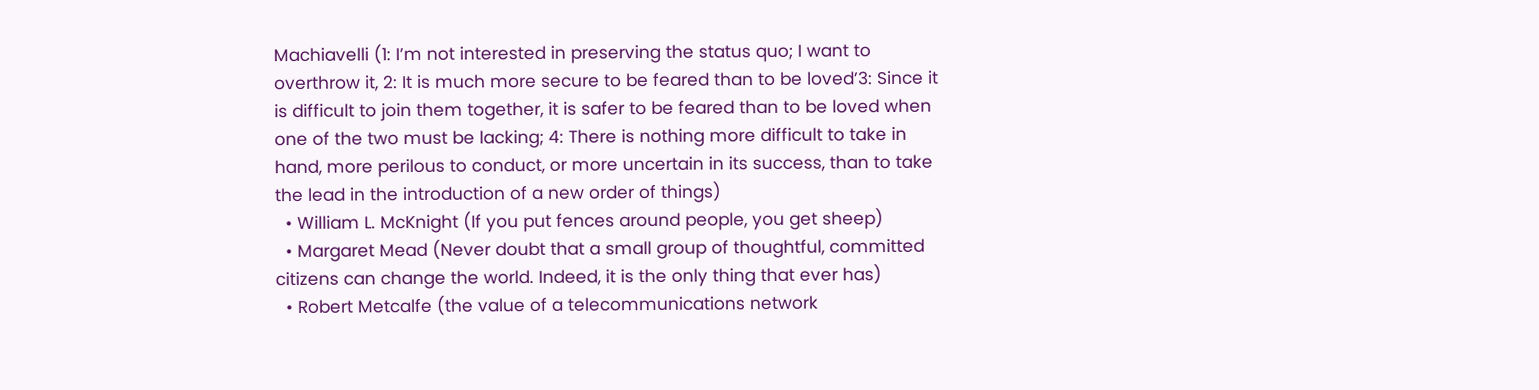Machiavelli (1: I’m not interested in preserving the status quo; I want to overthrow it, 2: It is much more secure to be feared than to be loved’3: Since it is difficult to join them together, it is safer to be feared than to be loved when one of the two must be lacking; 4: There is nothing more difficult to take in hand, more perilous to conduct, or more uncertain in its success, than to take the lead in the introduction of a new order of things)
  • William L. McKnight (If you put fences around people, you get sheep)
  • Margaret Mead (Never doubt that a small group of thoughtful, committed citizens can change the world. Indeed, it is the only thing that ever has)
  • Robert Metcalfe (the value of a telecommunications network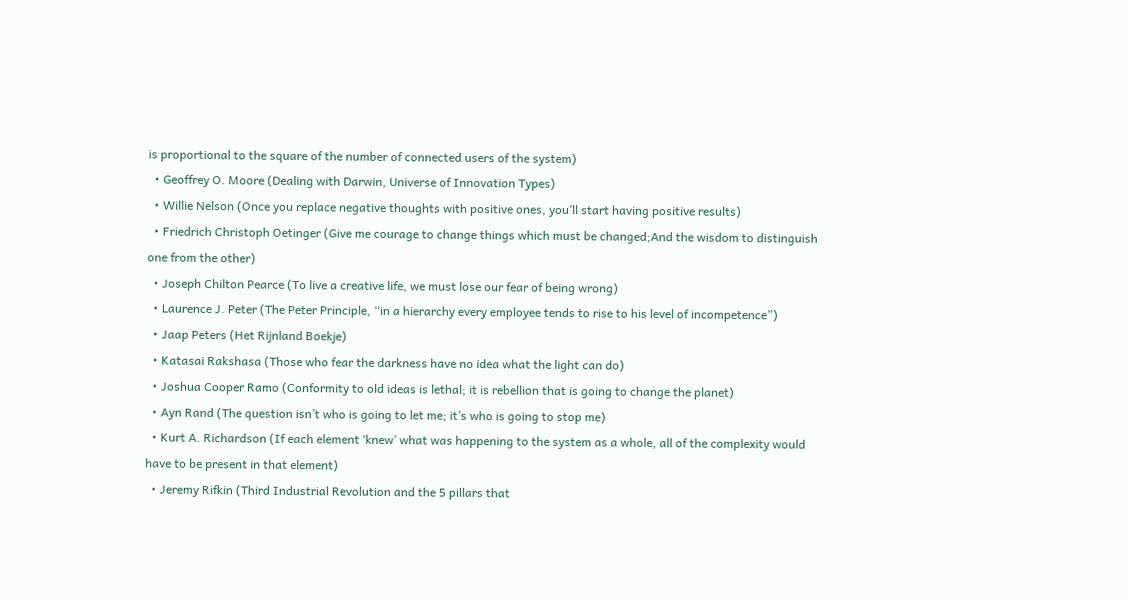is proportional to the square of the number of connected users of the system)
  • Geoffrey O. Moore (Dealing with Darwin, Universe of Innovation Types)
  • Willie Nelson (Once you replace negative thoughts with positive ones, you’ll start having positive results)
  • Friedrich Christoph Oetinger (Give me courage to change things which must be changed;And the wisdom to distinguish one from the other)
  • Joseph Chilton Pearce (To live a creative life, we must lose our fear of being wrong)
  • Laurence J. Peter (The Peter Principle, “in a hierarchy every employee tends to rise to his level of incompetence”)
  • Jaap Peters (Het Rijnland Boekje)
  • Katasai Rakshasa (Those who fear the darkness have no idea what the light can do)
  • Joshua Cooper Ramo (Conformity to old ideas is lethal; it is rebellion that is going to change the planet)
  • Ayn Rand (The question isn’t who is going to let me; it’s who is going to stop me)
  • Kurt A. Richardson (If each element ‘knew’ what was happening to the system as a whole, all of the complexity would have to be present in that element)
  • Jeremy Rifkin (Third Industrial Revolution and the 5 pillars that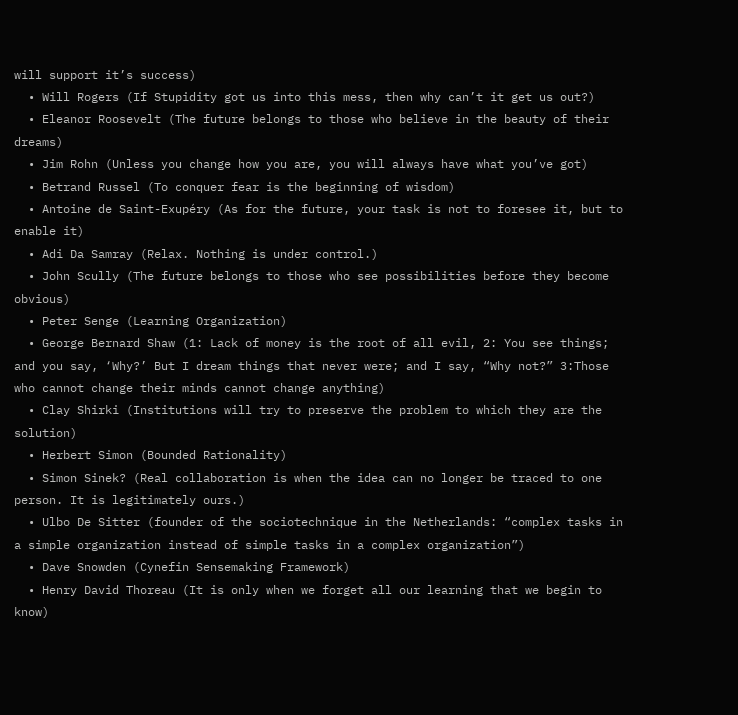will support it’s success)
  • Will Rogers (If Stupidity got us into this mess, then why can’t it get us out?)
  • Eleanor Roosevelt (The future belongs to those who believe in the beauty of their dreams)
  • Jim Rohn (Unless you change how you are, you will always have what you’ve got)
  • Betrand Russel (To conquer fear is the beginning of wisdom)
  • Antoine de Saint-Exupéry (As for the future, your task is not to foresee it, but to enable it)
  • Adi Da Samray (Relax. Nothing is under control.)
  • John Scully (The future belongs to those who see possibilities before they become obvious)
  • Peter Senge (Learning Organization)
  • George Bernard Shaw (1: Lack of money is the root of all evil, 2: You see things; and you say, ‘Why?’ But I dream things that never were; and I say, “Why not?” 3:Those who cannot change their minds cannot change anything)
  • Clay Shirki (Institutions will try to preserve the problem to which they are the solution)
  • Herbert Simon (Bounded Rationality)
  • Simon Sinek? (Real collaboration is when the idea can no longer be traced to one person. It is legitimately ours.)
  • Ulbo De Sitter (founder of the sociotechnique in the Netherlands: “complex tasks in a simple organization instead of simple tasks in a complex organization”)
  • Dave Snowden (Cynefin Sensemaking Framework)
  • Henry David Thoreau (It is only when we forget all our learning that we begin to know)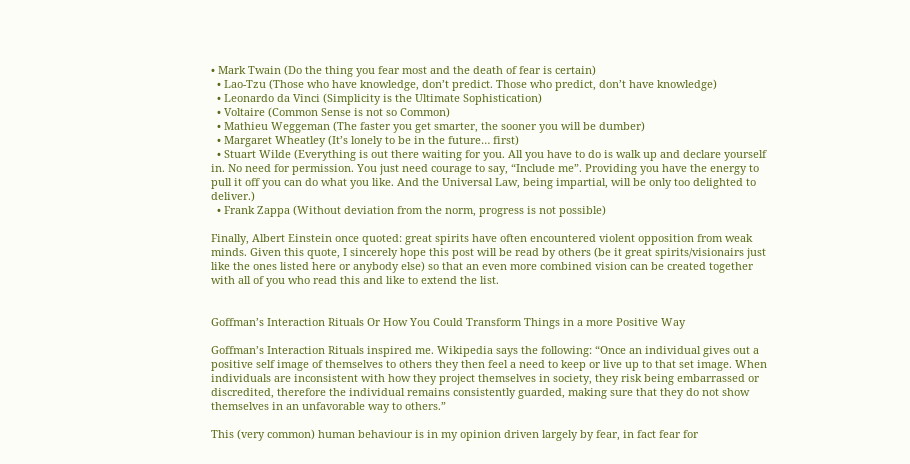• Mark Twain (Do the thing you fear most and the death of fear is certain)
  • Lao-Tzu (Those who have knowledge, don’t predict. Those who predict, don’t have knowledge)
  • Leonardo da Vinci (Simplicity is the Ultimate Sophistication)
  • Voltaire (Common Sense is not so Common)
  • Mathieu Weggeman (The faster you get smarter, the sooner you will be dumber)
  • Margaret Wheatley (It’s lonely to be in the future… first)
  • Stuart Wilde (Everything is out there waiting for you. All you have to do is walk up and declare yourself in. No need for permission. You just need courage to say, “Include me”. Providing you have the energy to pull it off you can do what you like. And the Universal Law, being impartial, will be only too delighted to deliver.)
  • Frank Zappa (Without deviation from the norm, progress is not possible)

Finally, Albert Einstein once quoted: great spirits have often encountered violent opposition from weak minds. Given this quote, I sincerely hope this post will be read by others (be it great spirits/visionairs just like the ones listed here or anybody else) so that an even more combined vision can be created together with all of you who read this and like to extend the list.


Goffman’s Interaction Rituals Or How You Could Transform Things in a more Positive Way

Goffman’s Interaction Rituals inspired me. Wikipedia says the following: “Once an individual gives out a positive self image of themselves to others they then feel a need to keep or live up to that set image. When individuals are inconsistent with how they project themselves in society, they risk being embarrassed or discredited, therefore the individual remains consistently guarded, making sure that they do not show themselves in an unfavorable way to others.”

This (very common) human behaviour is in my opinion driven largely by fear, in fact fear for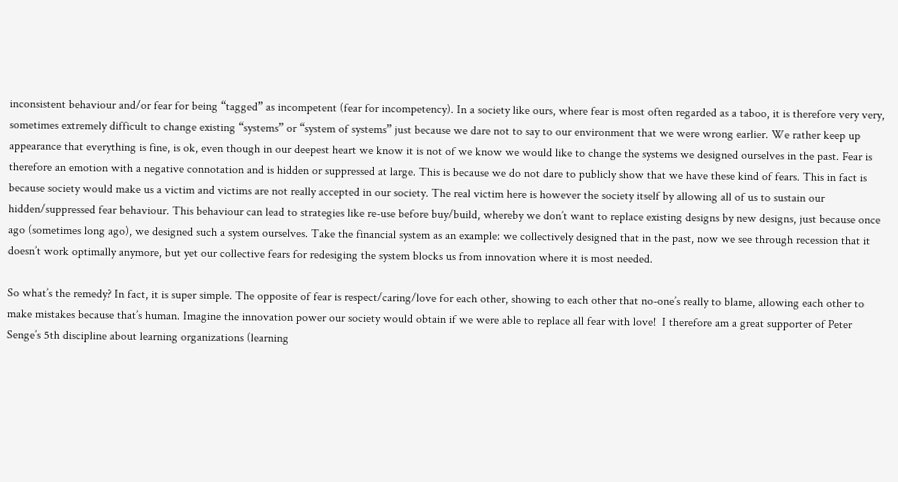inconsistent behaviour and/or fear for being “tagged” as incompetent (fear for incompetency). In a society like ours, where fear is most often regarded as a taboo, it is therefore very very, sometimes extremely difficult to change existing “systems” or “system of systems” just because we dare not to say to our environment that we were wrong earlier. We rather keep up appearance that everything is fine, is ok, even though in our deepest heart we know it is not of we know we would like to change the systems we designed ourselves in the past. Fear is therefore an emotion with a negative connotation and is hidden or suppressed at large. This is because we do not dare to publicly show that we have these kind of fears. This in fact is because society would make us a victim and victims are not really accepted in our society. The real victim here is however the society itself by allowing all of us to sustain our hidden/suppressed fear behaviour. This behaviour can lead to strategies like re-use before buy/build, whereby we don’t want to replace existing designs by new designs, just because once ago (sometimes long ago), we designed such a system ourselves. Take the financial system as an example: we collectively designed that in the past, now we see through recession that it doesn’t work optimally anymore, but yet our collective fears for redesiging the system blocks us from innovation where it is most needed.

So what’s the remedy? In fact, it is super simple. The opposite of fear is respect/caring/love for each other, showing to each other that no-one’s really to blame, allowing each other to make mistakes because that’s human. Imagine the innovation power our society would obtain if we were able to replace all fear with love!  I therefore am a great supporter of Peter Senge’s 5th discipline about learning organizations (learning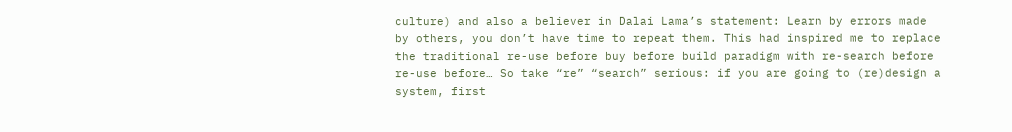culture) and also a believer in Dalai Lama’s statement: Learn by errors made by others, you don’t have time to repeat them. This had inspired me to replace the traditional re-use before buy before build paradigm with re-search before re-use before… So take “re” “search” serious: if you are going to (re)design a system, first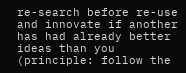re-search before re-use and innovate if another has had already better ideas than you (principle: follow the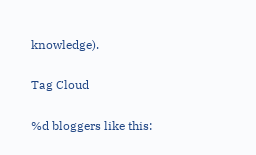knowledge).

Tag Cloud

%d bloggers like this: